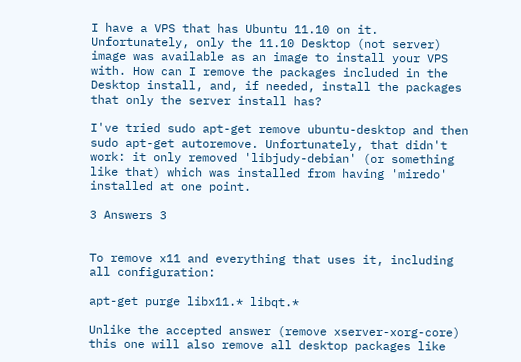I have a VPS that has Ubuntu 11.10 on it. Unfortunately, only the 11.10 Desktop (not server) image was available as an image to install your VPS with. How can I remove the packages included in the Desktop install, and, if needed, install the packages that only the server install has?

I've tried sudo apt-get remove ubuntu-desktop and then sudo apt-get autoremove. Unfortunately, that didn't work: it only removed 'libjudy-debian' (or something like that) which was installed from having 'miredo' installed at one point.

3 Answers 3


To remove x11 and everything that uses it, including all configuration:

apt-get purge libx11.* libqt.*

Unlike the accepted answer (remove xserver-xorg-core) this one will also remove all desktop packages like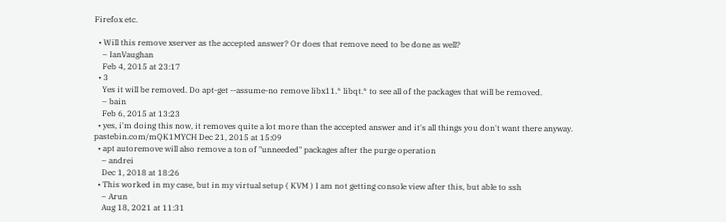Firefox etc.

  • Will this remove xserver as the accepted answer? Or does that remove need to be done as well?
    – IanVaughan
    Feb 4, 2015 at 23:17
  • 3
    Yes it will be removed. Do apt-get --assume-no remove libx11.* libqt.* to see all of the packages that will be removed.
    – bain
    Feb 6, 2015 at 13:23
  • yes, i'm doing this now, it removes quite a lot more than the accepted answer and it's all things you don't want there anyway. pastebin.com/mQK1MYCH Dec 21, 2015 at 15:09
  • apt autoremove will also remove a ton of "unneeded" packages after the purge operation
    – andrei
    Dec 1, 2018 at 18:26
  • This worked in my case, but in my virtual setup ( KVM ) I am not getting console view after this, but able to ssh
    – Arun
    Aug 18, 2021 at 11:31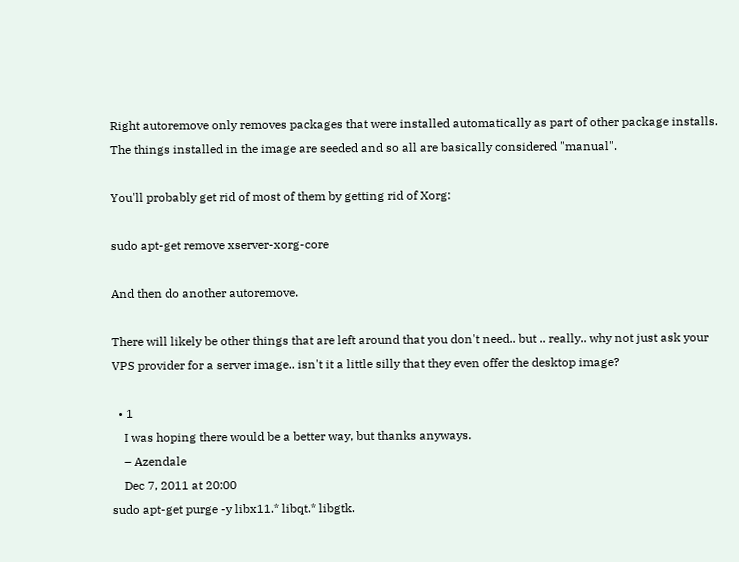Right autoremove only removes packages that were installed automatically as part of other package installs. The things installed in the image are seeded and so all are basically considered "manual".

You'll probably get rid of most of them by getting rid of Xorg:

sudo apt-get remove xserver-xorg-core

And then do another autoremove.

There will likely be other things that are left around that you don't need.. but .. really.. why not just ask your VPS provider for a server image.. isn't it a little silly that they even offer the desktop image?

  • 1
    I was hoping there would be a better way, but thanks anyways.
    – Azendale
    Dec 7, 2011 at 20:00
sudo apt-get purge -y libx11.* libqt.* libgtk.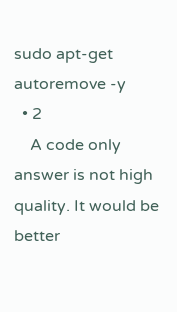sudo apt-get autoremove -y
  • 2
    A code only answer is not high quality. It would be better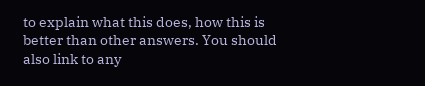to explain what this does, how this is better than other answers. You should also link to any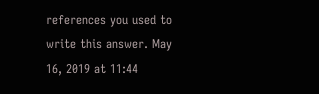references you used to write this answer. May 16, 2019 at 11:44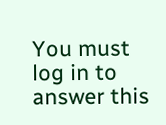You must log in to answer this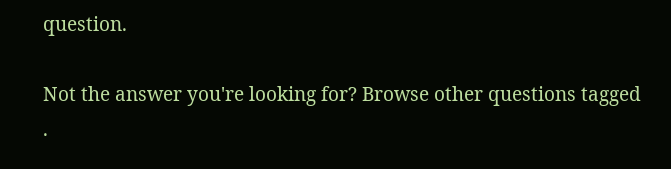question.

Not the answer you're looking for? Browse other questions tagged .